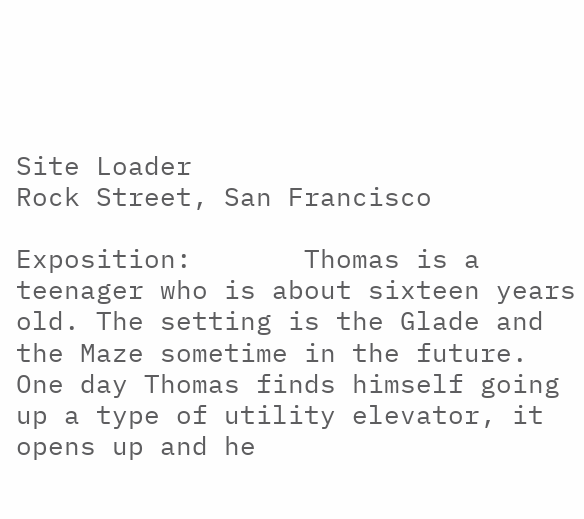Site Loader
Rock Street, San Francisco

Exposition:       Thomas is a teenager who is about sixteen years old. The setting is the Glade and the Maze sometime in the future. One day Thomas finds himself going up a type of utility elevator, it opens up and he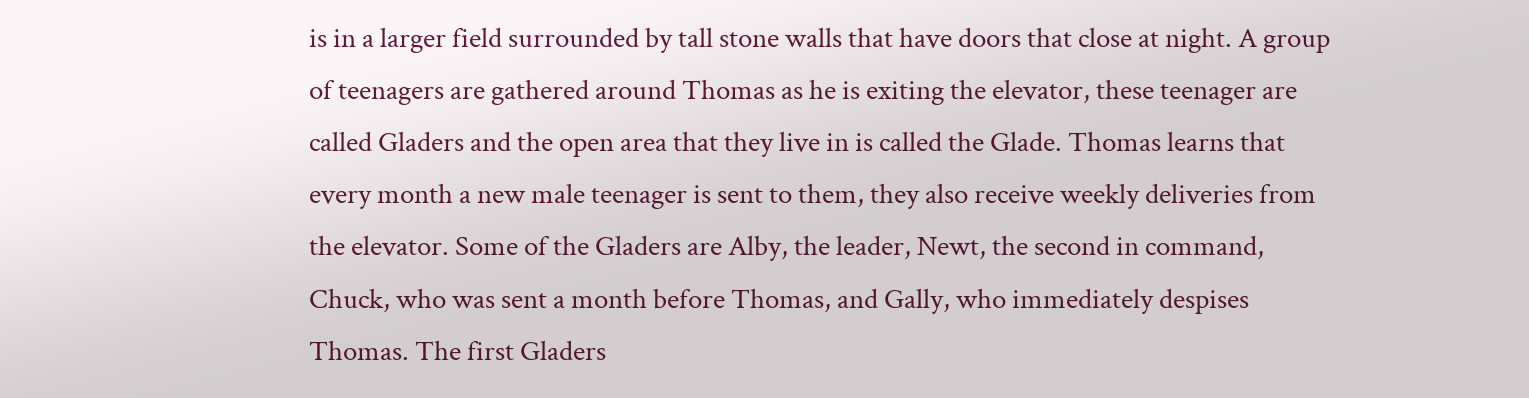is in a larger field surrounded by tall stone walls that have doors that close at night. A group of teenagers are gathered around Thomas as he is exiting the elevator, these teenager are called Gladers and the open area that they live in is called the Glade. Thomas learns that every month a new male teenager is sent to them, they also receive weekly deliveries from the elevator. Some of the Gladers are Alby, the leader, Newt, the second in command, Chuck, who was sent a month before Thomas, and Gally, who immediately despises Thomas. The first Gladers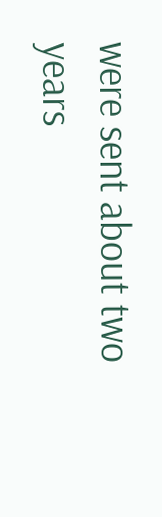were sent about two years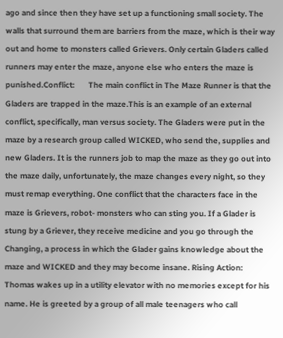ago and since then they have set up a functioning small society. The walls that surround them are barriers from the maze, which is their way out and home to monsters called Grievers. Only certain Gladers called runners may enter the maze, anyone else who enters the maze is punished.Conflict:       The main conflict in The Maze Runner is that the Gladers are trapped in the maze.This is an example of an external conflict, specifically, man versus society. The Gladers were put in the maze by a research group called WICKED, who send the, supplies and new Gladers. It is the runners job to map the maze as they go out into the maze daily, unfortunately, the maze changes every night, so they must remap everything. One conflict that the characters face in the maze is Grievers, robot- monsters who can sting you. If a Glader is stung by a Griever, they receive medicine and you go through the Changing, a process in which the Glader gains knowledge about the maze and WICKED and they may become insane. Rising Action:       Thomas wakes up in a utility elevator with no memories except for his name. He is greeted by a group of all male teenagers who call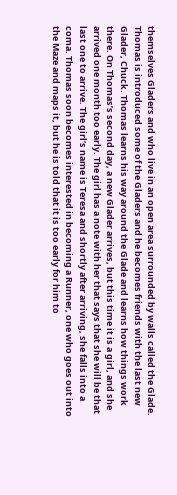themselves Gladers and who live in an open area surrounded by walls called the Glade. Thomas is introduced some of the Gladers and he becomes friends with the last new Glader, Chuck. Thomas learns his way around the Glade and learns how things work there. On Thomas’s second day, a new Glader arrives, but this time it is a girl, and she arrived one month too early. The girl has a note with her that says that she will be that last one to arrive. The girl’s name is Teresa and shortly after arriving, she falls into a coma. Thomas soon becomes interested in becoming a Runner, one who goes out into the Maze and maps it, but he is told that it is too early for him to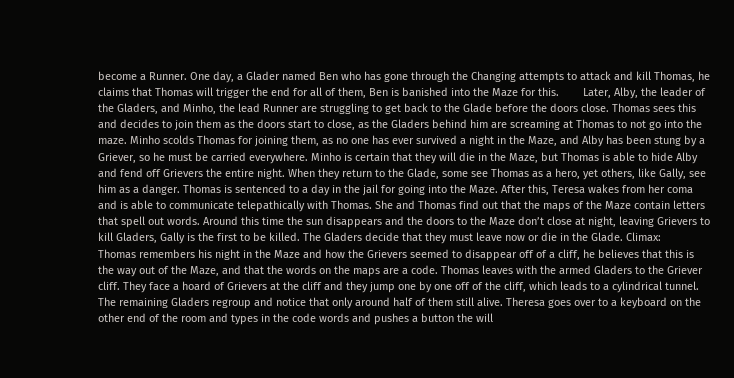become a Runner. One day, a Glader named Ben who has gone through the Changing attempts to attack and kill Thomas, he claims that Thomas will trigger the end for all of them, Ben is banished into the Maze for this.        Later, Alby, the leader of the Gladers, and Minho, the lead Runner are struggling to get back to the Glade before the doors close. Thomas sees this and decides to join them as the doors start to close, as the Gladers behind him are screaming at Thomas to not go into the maze. Minho scolds Thomas for joining them, as no one has ever survived a night in the Maze, and Alby has been stung by a Griever, so he must be carried everywhere. Minho is certain that they will die in the Maze, but Thomas is able to hide Alby and fend off Grievers the entire night. When they return to the Glade, some see Thomas as a hero, yet others, like Gally, see him as a danger. Thomas is sentenced to a day in the jail for going into the Maze. After this, Teresa wakes from her coma and is able to communicate telepathically with Thomas. She and Thomas find out that the maps of the Maze contain letters that spell out words. Around this time the sun disappears and the doors to the Maze don’t close at night, leaving Grievers to kill Gladers, Gally is the first to be killed. The Gladers decide that they must leave now or die in the Glade. Climax:        Thomas remembers his night in the Maze and how the Grievers seemed to disappear off of a cliff, he believes that this is the way out of the Maze, and that the words on the maps are a code. Thomas leaves with the armed Gladers to the Griever cliff. They face a hoard of Grievers at the cliff and they jump one by one off of the cliff, which leads to a cylindrical tunnel. The remaining Gladers regroup and notice that only around half of them still alive. Theresa goes over to a keyboard on the other end of the room and types in the code words and pushes a button the will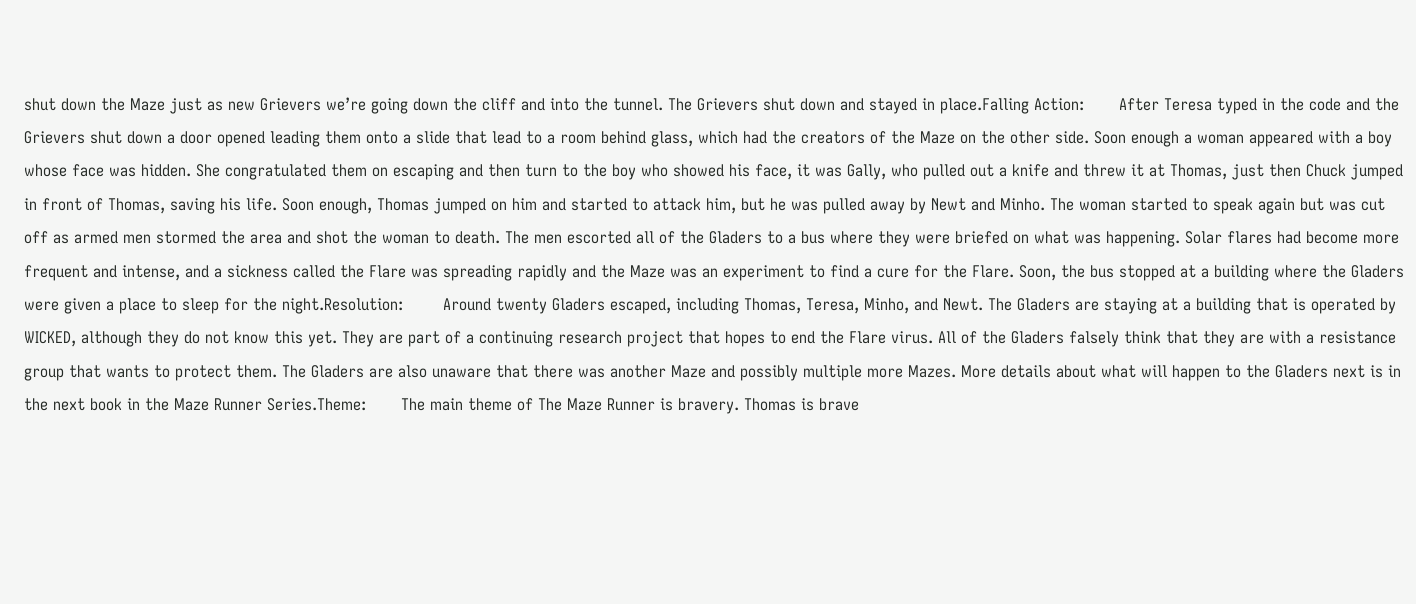shut down the Maze just as new Grievers we’re going down the cliff and into the tunnel. The Grievers shut down and stayed in place.Falling Action:       After Teresa typed in the code and the Grievers shut down a door opened leading them onto a slide that lead to a room behind glass, which had the creators of the Maze on the other side. Soon enough a woman appeared with a boy whose face was hidden. She congratulated them on escaping and then turn to the boy who showed his face, it was Gally, who pulled out a knife and threw it at Thomas, just then Chuck jumped in front of Thomas, saving his life. Soon enough, Thomas jumped on him and started to attack him, but he was pulled away by Newt and Minho. The woman started to speak again but was cut off as armed men stormed the area and shot the woman to death. The men escorted all of the Gladers to a bus where they were briefed on what was happening. Solar flares had become more frequent and intense, and a sickness called the Flare was spreading rapidly and the Maze was an experiment to find a cure for the Flare. Soon, the bus stopped at a building where the Gladers were given a place to sleep for the night.Resolution:        Around twenty Gladers escaped, including Thomas, Teresa, Minho, and Newt. The Gladers are staying at a building that is operated by WICKED, although they do not know this yet. They are part of a continuing research project that hopes to end the Flare virus. All of the Gladers falsely think that they are with a resistance group that wants to protect them. The Gladers are also unaware that there was another Maze and possibly multiple more Mazes. More details about what will happen to the Gladers next is in the next book in the Maze Runner Series.Theme:       The main theme of The Maze Runner is bravery. Thomas is brave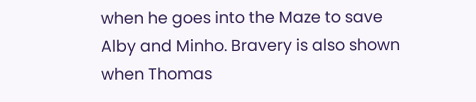when he goes into the Maze to save Alby and Minho. Bravery is also shown when Thomas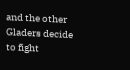and the other Gladers decide to fight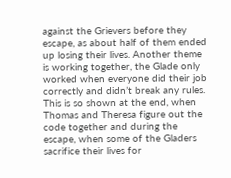against the Grievers before they escape, as about half of them ended up losing their lives. Another theme is working together, the Glade only worked when everyone did their job correctly and didn’t break any rules. This is so shown at the end, when Thomas and Theresa figure out the code together and during the escape, when some of the Gladers sacrifice their lives for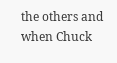the others and when Chuck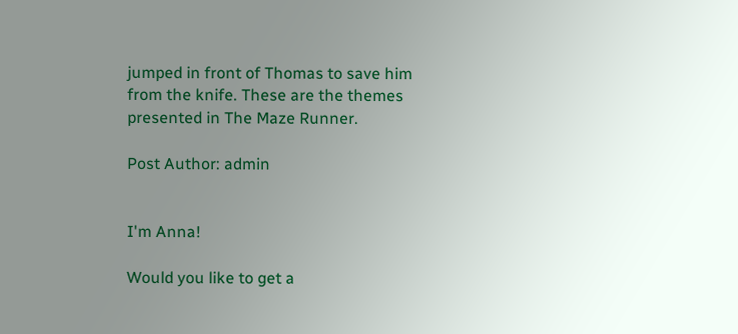jumped in front of Thomas to save him from the knife. These are the themes presented in The Maze Runner.

Post Author: admin


I'm Anna!

Would you like to get a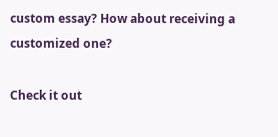custom essay? How about receiving a customized one?

Check it out